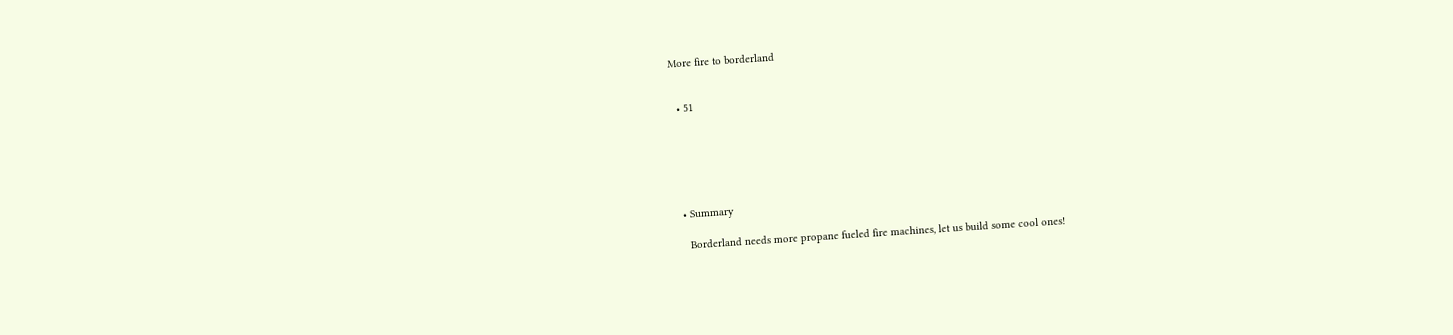More fire to borderland


  • 51






  • Summary

    Borderland needs more propane fueled fire machines, let us build some cool ones!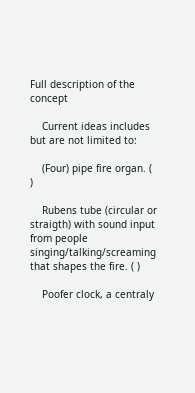Full description of the concept

    Current ideas includes but are not limited to:

    (Four) pipe fire organ. ( )

    Rubens tube (circular or straigth) with sound input from people singing/talking/screaming that shapes the fire. ( )

    Poofer clock, a centraly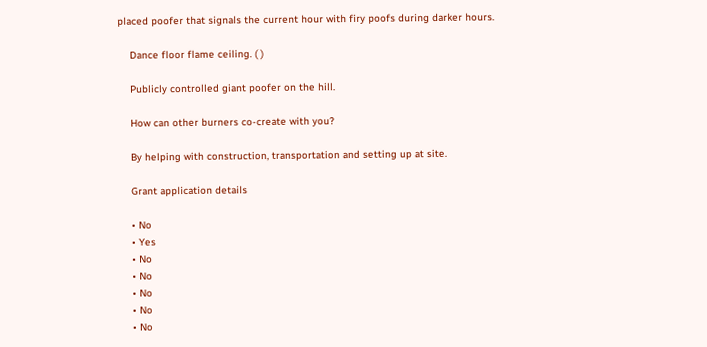placed poofer that signals the current hour with firy poofs during darker hours.

    Dance floor flame ceiling. ( )

    Publicly controlled giant poofer on the hill.

    How can other burners co-create with you?

    By helping with construction, transportation and setting up at site.

    Grant application details

    • No
    • Yes
    • No
    • No
    • No
    • No
    • No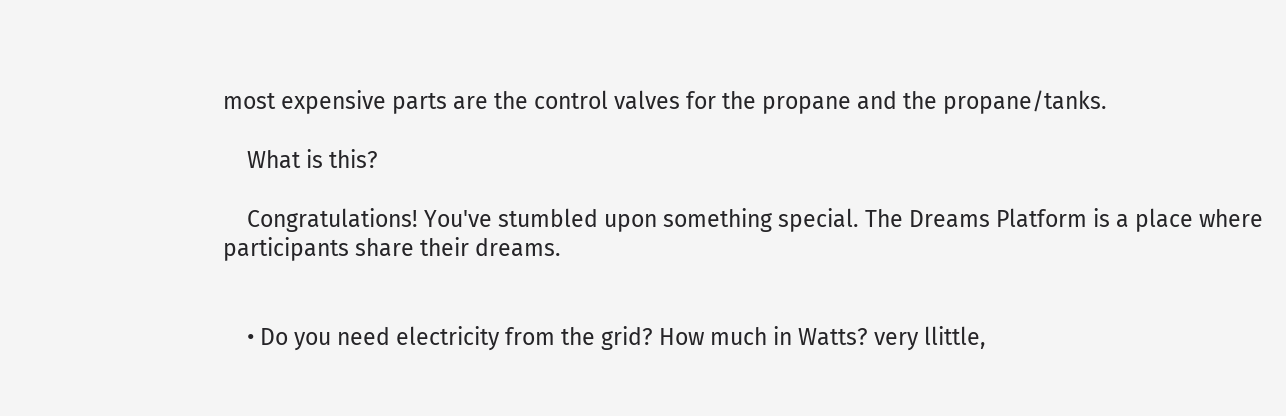most expensive parts are the control valves for the propane and the propane/tanks.

    What is this?

    Congratulations! You've stumbled upon something special. The Dreams Platform is a place where participants share their dreams.


    • Do you need electricity from the grid? How much in Watts? very llittle,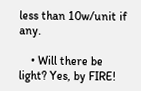less than 10w/unit if any.

    • Will there be light? Yes, by FIRE!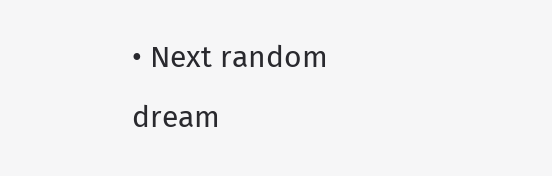• Next random dream